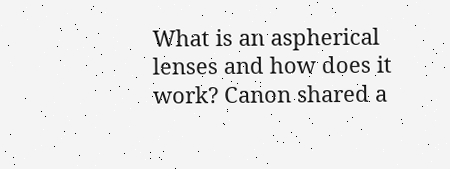What is an aspherical lenses and how does it work? Canon shared a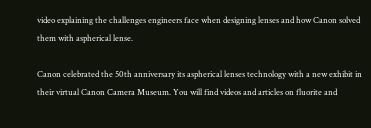video explaining the challenges engineers face when designing lenses and how Canon solved them with aspherical lense.

Canon celebrated the 50th anniversary its aspherical lenses technology with a new exhibit in their virtual Canon Camera Museum. You will find videos and articles on fluorite and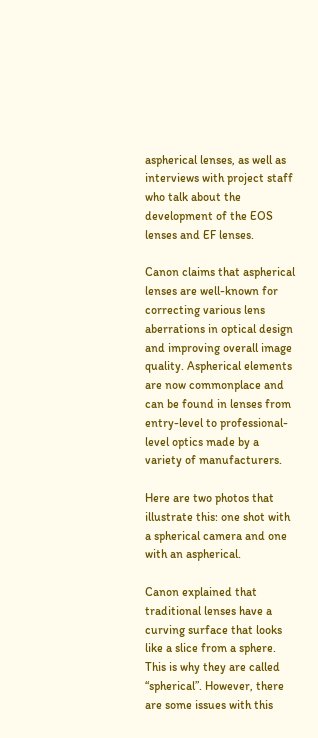aspherical lenses, as well as interviews with project staff who talk about the development of the EOS lenses and EF lenses.

Canon claims that aspherical lenses are well-known for correcting various lens aberrations in optical design and improving overall image quality. Aspherical elements are now commonplace and can be found in lenses from entry-level to professional-level optics made by a variety of manufacturers.

Here are two photos that illustrate this: one shot with a spherical camera and one with an aspherical.

Canon explained that traditional lenses have a curving surface that looks like a slice from a sphere. This is why they are called “spherical”. However, there are some issues with this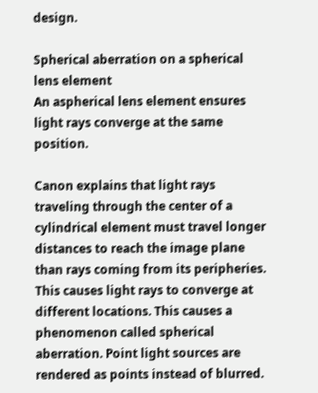design.

Spherical aberration on a spherical lens element
An aspherical lens element ensures light rays converge at the same position.

Canon explains that light rays traveling through the center of a cylindrical element must travel longer distances to reach the image plane than rays coming from its peripheries. This causes light rays to converge at different locations. This causes a phenomenon called spherical aberration. Point light sources are rendered as points instead of blurred.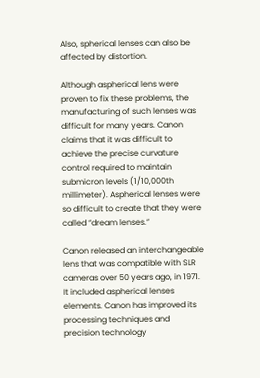Also, spherical lenses can also be affected by distortion.

Although aspherical lens were proven to fix these problems, the manufacturing of such lenses was difficult for many years. Canon claims that it was difficult to achieve the precise curvature control required to maintain submicron levels (1/10,000th millimeter). Aspherical lenses were so difficult to create that they were called “dream lenses.”

Canon released an interchangeable lens that was compatible with SLR cameras over 50 years ago, in 1971. It included aspherical lenses elements. Canon has improved its processing techniques and precision technology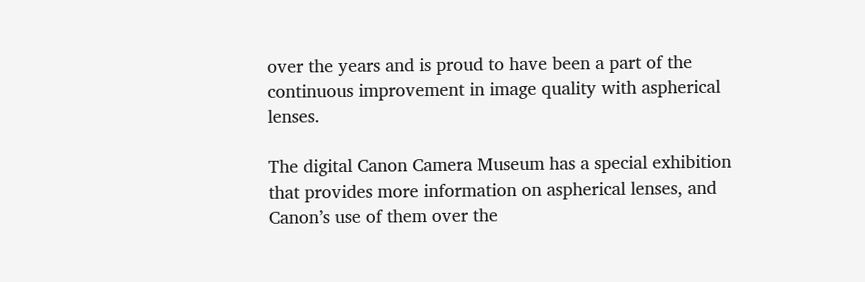over the years and is proud to have been a part of the continuous improvement in image quality with aspherical lenses.

The digital Canon Camera Museum has a special exhibition that provides more information on aspherical lenses, and Canon’s use of them over the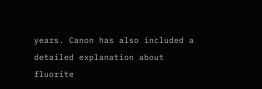years. Canon has also included a detailed explanation about fluorite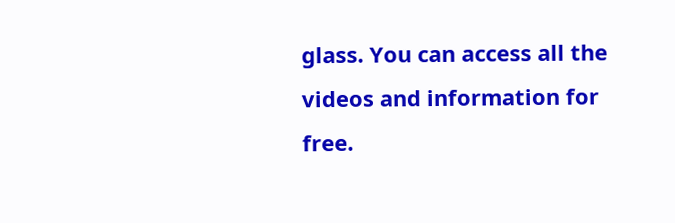glass. You can access all the videos and information for free.